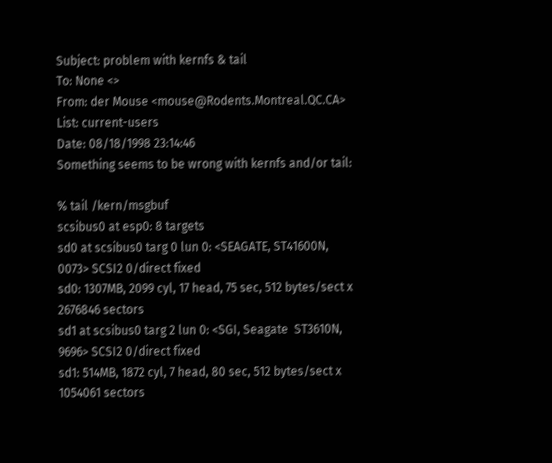Subject: problem with kernfs & tail
To: None <>
From: der Mouse <mouse@Rodents.Montreal.QC.CA>
List: current-users
Date: 08/18/1998 23:14:46
Something seems to be wrong with kernfs and/or tail:

% tail /kern/msgbuf
scsibus0 at esp0: 8 targets
sd0 at scsibus0 targ 0 lun 0: <SEAGATE, ST41600N, 0073> SCSI2 0/direct fixed
sd0: 1307MB, 2099 cyl, 17 head, 75 sec, 512 bytes/sect x 2676846 sectors
sd1 at scsibus0 targ 2 lun 0: <SGI, Seagate  ST3610N, 9696> SCSI2 0/direct fixed
sd1: 514MB, 1872 cyl, 7 head, 80 sec, 512 bytes/sect x 1054061 sectors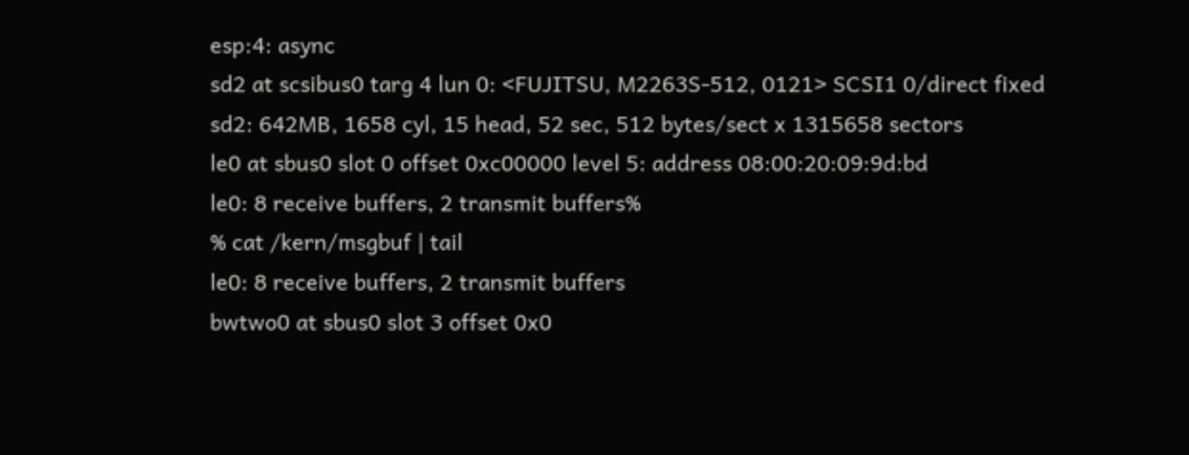esp:4: async
sd2 at scsibus0 targ 4 lun 0: <FUJITSU, M2263S-512, 0121> SCSI1 0/direct fixed
sd2: 642MB, 1658 cyl, 15 head, 52 sec, 512 bytes/sect x 1315658 sectors
le0 at sbus0 slot 0 offset 0xc00000 level 5: address 08:00:20:09:9d:bd
le0: 8 receive buffers, 2 transmit buffers%
% cat /kern/msgbuf | tail
le0: 8 receive buffers, 2 transmit buffers
bwtwo0 at sbus0 slot 3 offset 0x0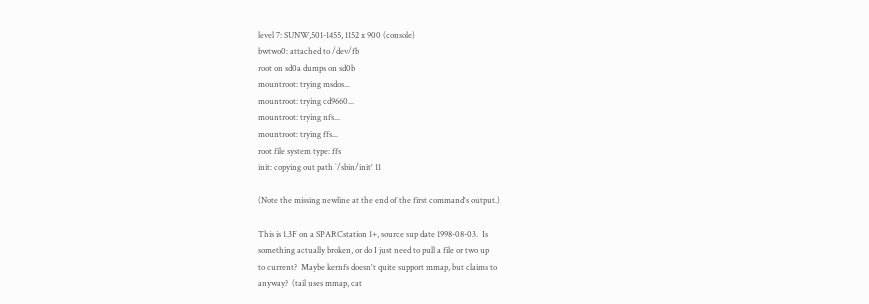level 7: SUNW,501-1455, 1152 x 900 (console)
bwtwo0: attached to /dev/fb
root on sd0a dumps on sd0b
mountroot: trying msdos...
mountroot: trying cd9660...
mountroot: trying nfs...
mountroot: trying ffs...
root file system type: ffs
init: copying out path `/sbin/init' 11

(Note the missing newline at the end of the first command's output.)

This is 1.3F on a SPARCstation 1+, source sup date 1998-08-03.  Is
something actually broken, or do I just need to pull a file or two up
to current?  Maybe kernfs doesn't quite support mmap, but claims to
anyway?  (tail uses mmap, cat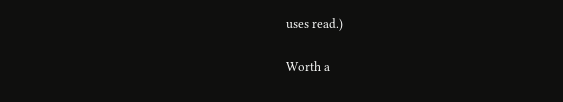uses read.)

Worth a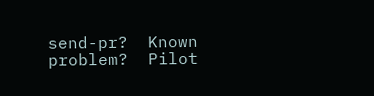send-pr?  Known problem?  Pilot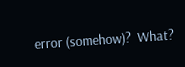error (somehow)?  What?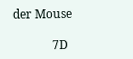der Mouse

             7D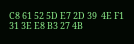C8 61 52 5D E7 2D 39  4E F1 31 3E E8 B3 27 4B